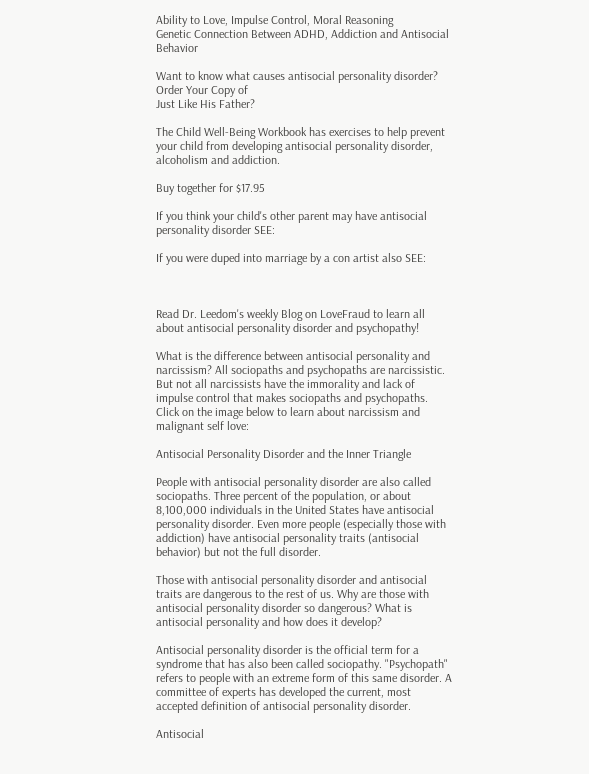Ability to Love, Impulse Control, Moral Reasoning
Genetic Connection Between ADHD, Addiction and Antisocial Behavior

Want to know what causes antisocial personality disorder? Order Your Copy of
Just Like His Father?

The Child Well-Being Workbook has exercises to help prevent your child from developing antisocial personality disorder, alcoholism and addiction.

Buy together for $17.95

If you think your child's other parent may have antisocial personality disorder SEE:

If you were duped into marriage by a con artist also SEE:



Read Dr. Leedom's weekly Blog on LoveFraud to learn all about antisocial personality disorder and psychopathy!

What is the difference between antisocial personality and narcissism? All sociopaths and psychopaths are narcissistic. But not all narcissists have the immorality and lack of impulse control that makes sociopaths and psychopaths. Click on the image below to learn about narcissism and malignant self love:

Antisocial Personality Disorder and the Inner Triangle

People with antisocial personality disorder are also called sociopaths. Three percent of the population, or about 8,100,000 individuals in the United States have antisocial personality disorder. Even more people (especially those with addiction) have antisocial personality traits (antisocial behavior) but not the full disorder.

Those with antisocial personality disorder and antisocial traits are dangerous to the rest of us. Why are those with antisocial personality disorder so dangerous? What is antisocial personality and how does it develop?

Antisocial personality disorder is the official term for a syndrome that has also been called sociopathy. "Psychopath" refers to people with an extreme form of this same disorder. A committee of experts has developed the current, most accepted definition of antisocial personality disorder.

Antisocial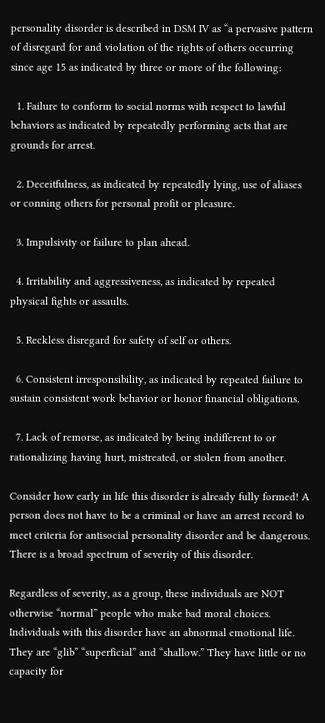personality disorder is described in DSM IV as “a pervasive pattern of disregard for and violation of the rights of others occurring since age 15 as indicated by three or more of the following:

  1. Failure to conform to social norms with respect to lawful behaviors as indicated by repeatedly performing acts that are grounds for arrest.

  2. Deceitfulness, as indicated by repeatedly lying, use of aliases or conning others for personal profit or pleasure.

  3. Impulsivity or failure to plan ahead.

  4. Irritability and aggressiveness, as indicated by repeated physical fights or assaults.

  5. Reckless disregard for safety of self or others.

  6. Consistent irresponsibility, as indicated by repeated failure to sustain consistent work behavior or honor financial obligations.

  7. Lack of remorse, as indicated by being indifferent to or rationalizing having hurt, mistreated, or stolen from another.

Consider how early in life this disorder is already fully formed! A person does not have to be a criminal or have an arrest record to meet criteria for antisocial personality disorder and be dangerous. There is a broad spectrum of severity of this disorder.

Regardless of severity, as a group, these individuals are NOT otherwise “normal” people who make bad moral choices. Individuals with this disorder have an abnormal emotional life. They are “glib” “superficial” and “shallow.” They have little or no capacity for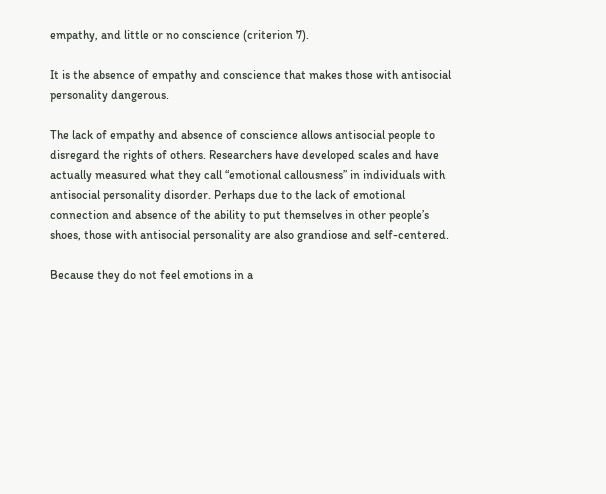empathy, and little or no conscience (criterion 7).

It is the absence of empathy and conscience that makes those with antisocial personality dangerous.

The lack of empathy and absence of conscience allows antisocial people to disregard the rights of others. Researchers have developed scales and have actually measured what they call “emotional callousness” in individuals with antisocial personality disorder. Perhaps due to the lack of emotional connection and absence of the ability to put themselves in other people’s shoes, those with antisocial personality are also grandiose and self-centered.

Because they do not feel emotions in a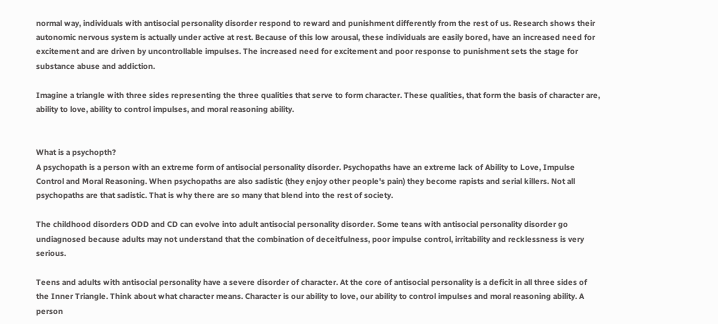normal way, individuals with antisocial personality disorder respond to reward and punishment differently from the rest of us. Research shows their autonomic nervous system is actually under active at rest. Because of this low arousal, these individuals are easily bored, have an increased need for excitement and are driven by uncontrollable impulses. The increased need for excitement and poor response to punishment sets the stage for substance abuse and addiction.

Imagine a triangle with three sides representing the three qualities that serve to form character. These qualities, that form the basis of character are, ability to love, ability to control impulses, and moral reasoning ability.


What is a psychopth?
A psychopath is a person with an extreme form of antisocial personality disorder. Psychopaths have an extreme lack of Ability to Love, Impulse Control and Moral Reasoning. When psychopaths are also sadistic (they enjoy other people's pain) they become rapists and serial killers. Not all psychopaths are that sadistic. That is why there are so many that blend into the rest of society.

The childhood disorders ODD and CD can evolve into adult antisocial personality disorder. Some teans with antisocial personality disorder go undiagnosed because adults may not understand that the combination of deceitfulness, poor impulse control, irritability and recklessness is very serious.

Teens and adults with antisocial personality have a severe disorder of character. At the core of antisocial personality is a deficit in all three sides of the Inner Triangle. Think about what character means. Character is our ability to love, our ability to control impulses and moral reasoning ability. A person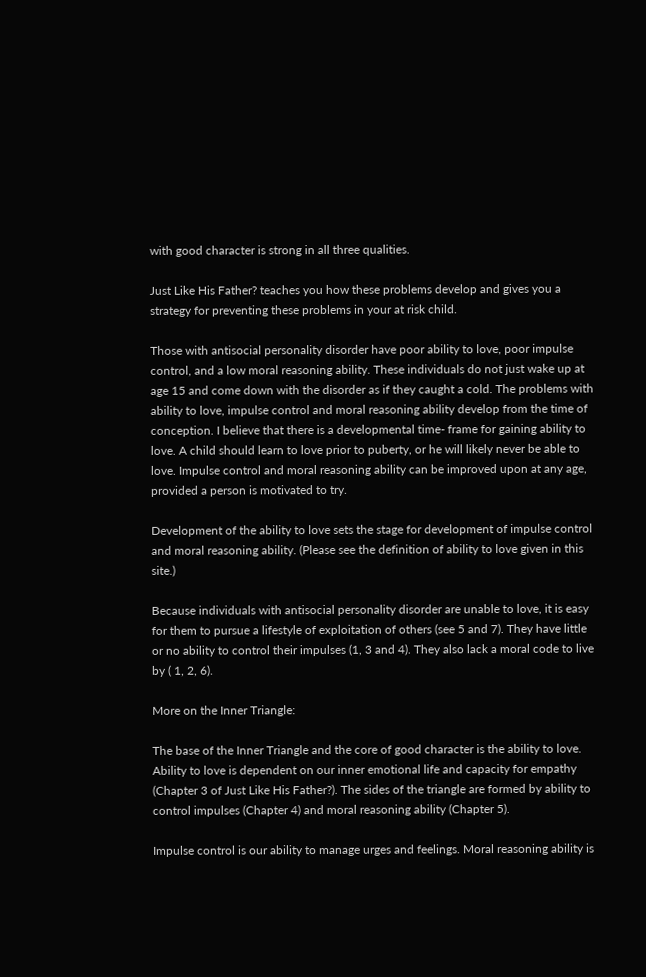with good character is strong in all three qualities.

Just Like His Father? teaches you how these problems develop and gives you a strategy for preventing these problems in your at risk child.

Those with antisocial personality disorder have poor ability to love, poor impulse control, and a low moral reasoning ability. These individuals do not just wake up at age 15 and come down with the disorder as if they caught a cold. The problems with ability to love, impulse control and moral reasoning ability develop from the time of conception. I believe that there is a developmental time- frame for gaining ability to love. A child should learn to love prior to puberty, or he will likely never be able to love. Impulse control and moral reasoning ability can be improved upon at any age, provided a person is motivated to try.

Development of the ability to love sets the stage for development of impulse control and moral reasoning ability. (Please see the definition of ability to love given in this site.)

Because individuals with antisocial personality disorder are unable to love, it is easy for them to pursue a lifestyle of exploitation of others (see 5 and 7). They have little or no ability to control their impulses (1, 3 and 4). They also lack a moral code to live by ( 1, 2, 6).

More on the Inner Triangle:

The base of the Inner Triangle and the core of good character is the ability to love. Ability to love is dependent on our inner emotional life and capacity for empathy (Chapter 3 of Just Like His Father?). The sides of the triangle are formed by ability to control impulses (Chapter 4) and moral reasoning ability (Chapter 5).

Impulse control is our ability to manage urges and feelings. Moral reasoning ability is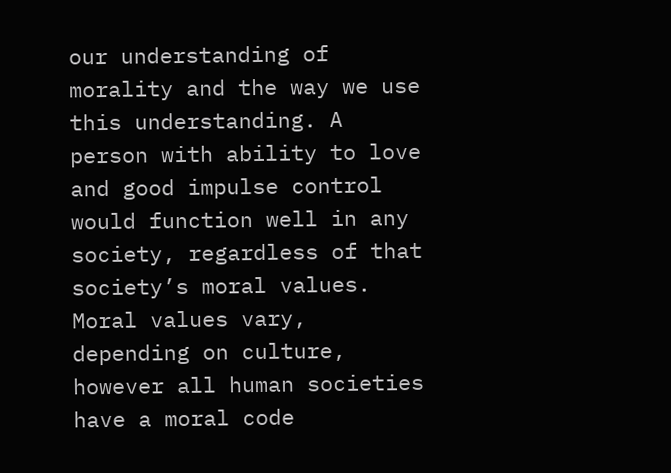our understanding of morality and the way we use this understanding. A person with ability to love and good impulse control would function well in any society, regardless of that society’s moral values. Moral values vary, depending on culture, however all human societies have a moral code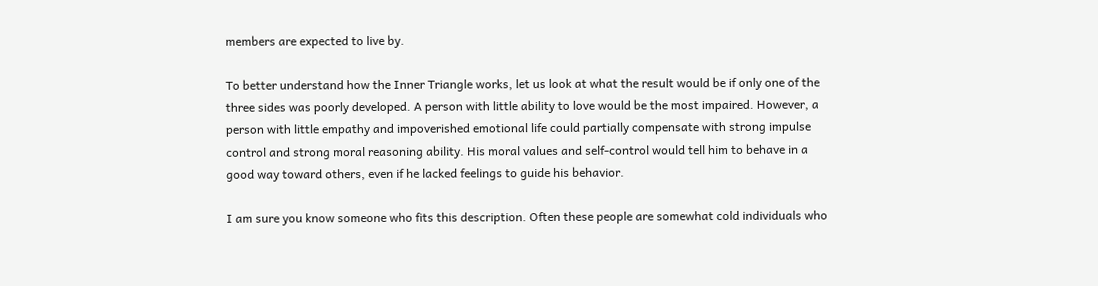members are expected to live by.

To better understand how the Inner Triangle works, let us look at what the result would be if only one of the three sides was poorly developed. A person with little ability to love would be the most impaired. However, a person with little empathy and impoverished emotional life could partially compensate with strong impulse control and strong moral reasoning ability. His moral values and self-control would tell him to behave in a good way toward others, even if he lacked feelings to guide his behavior.

I am sure you know someone who fits this description. Often these people are somewhat cold individuals who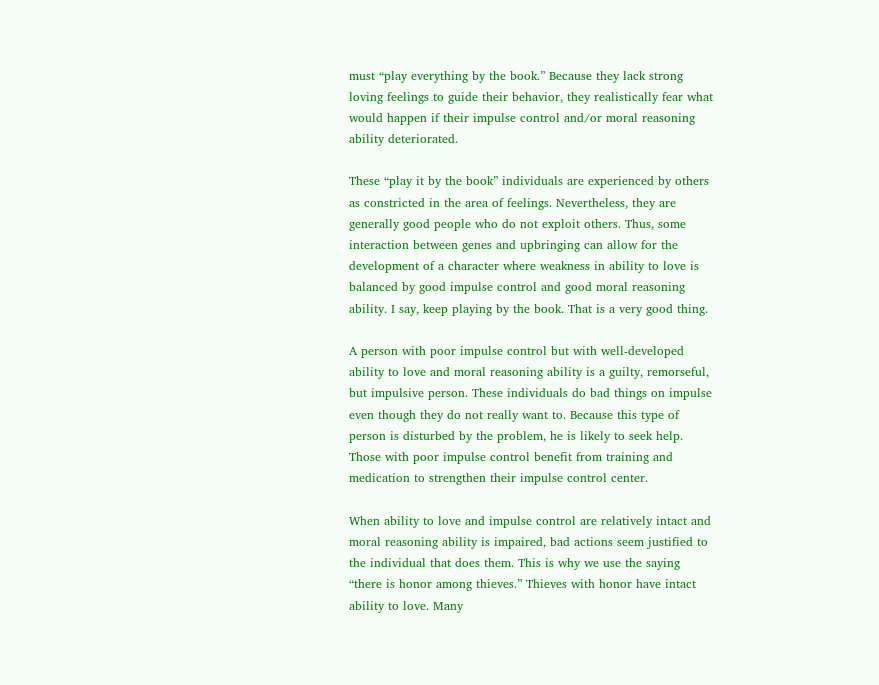must “play everything by the book.” Because they lack strong loving feelings to guide their behavior, they realistically fear what would happen if their impulse control and/or moral reasoning ability deteriorated.

These “play it by the book” individuals are experienced by others as constricted in the area of feelings. Nevertheless, they are generally good people who do not exploit others. Thus, some interaction between genes and upbringing can allow for the development of a character where weakness in ability to love is balanced by good impulse control and good moral reasoning ability. I say, keep playing by the book. That is a very good thing.

A person with poor impulse control but with well-developed ability to love and moral reasoning ability is a guilty, remorseful, but impulsive person. These individuals do bad things on impulse even though they do not really want to. Because this type of person is disturbed by the problem, he is likely to seek help. Those with poor impulse control benefit from training and medication to strengthen their impulse control center.

When ability to love and impulse control are relatively intact and moral reasoning ability is impaired, bad actions seem justified to the individual that does them. This is why we use the saying “there is honor among thieves.” Thieves with honor have intact ability to love. Many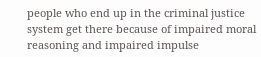people who end up in the criminal justice system get there because of impaired moral reasoning and impaired impulse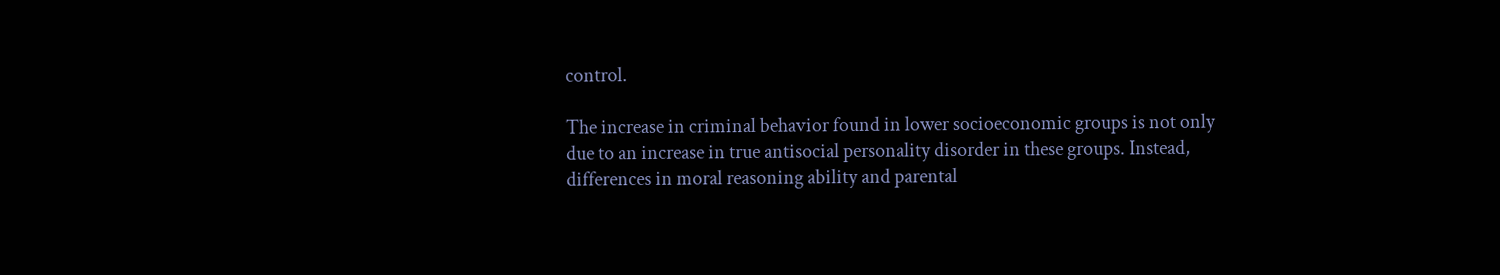control.

The increase in criminal behavior found in lower socioeconomic groups is not only due to an increase in true antisocial personality disorder in these groups. Instead, differences in moral reasoning ability and parental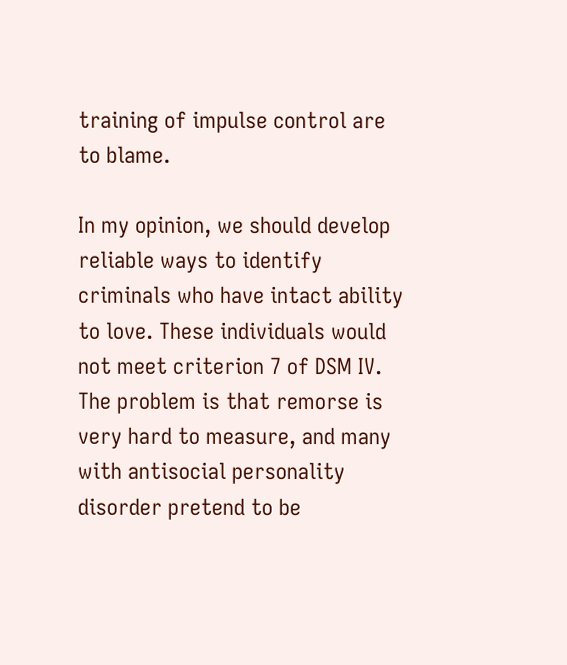training of impulse control are to blame.

In my opinion, we should develop reliable ways to identify criminals who have intact ability to love. These individuals would not meet criterion 7 of DSM IV. The problem is that remorse is very hard to measure, and many with antisocial personality disorder pretend to be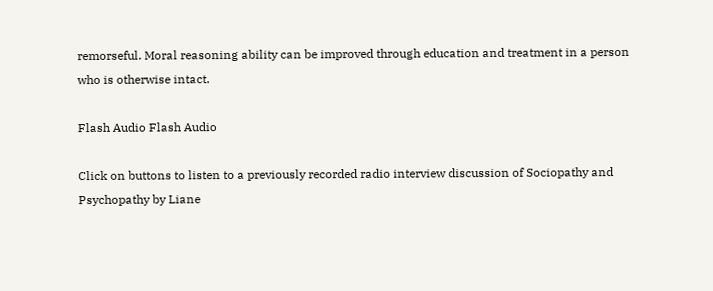remorseful. Moral reasoning ability can be improved through education and treatment in a person who is otherwise intact.

Flash Audio Flash Audio

Click on buttons to listen to a previously recorded radio interview discussion of Sociopathy and Psychopathy by Liane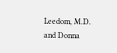Leedom, M.D. and Donna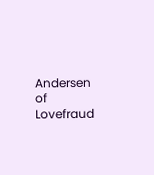Andersen of Lovefraud